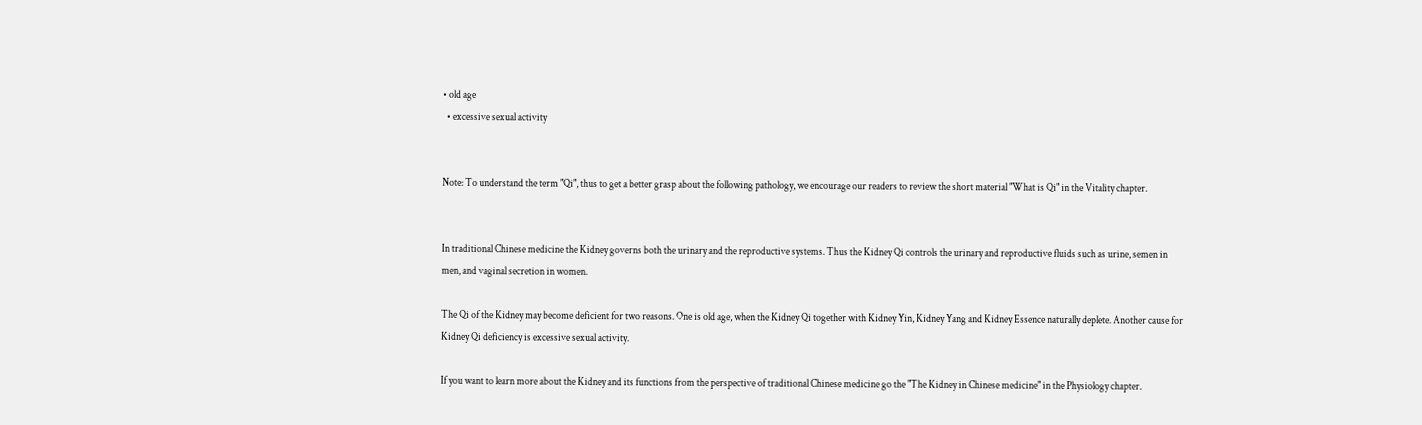• old age
  • excessive sexual activity


Note: To understand the term "Qi", thus to get a better grasp about the following pathology, we encourage our readers to review the short material "What is Qi" in the Vitality chapter.


In traditional Chinese medicine the Kidney governs both the urinary and the reproductive systems. Thus the Kidney Qi controls the urinary and reproductive fluids such as urine, semen in men, and vaginal secretion in women.

The Qi of the Kidney may become deficient for two reasons. One is old age, when the Kidney Qi together with Kidney Yin, Kidney Yang and Kidney Essence naturally deplete. Another cause for Kidney Qi deficiency is excessive sexual activity.

If you want to learn more about the Kidney and its functions from the perspective of traditional Chinese medicine go the "The Kidney in Chinese medicine" in the Physiology chapter.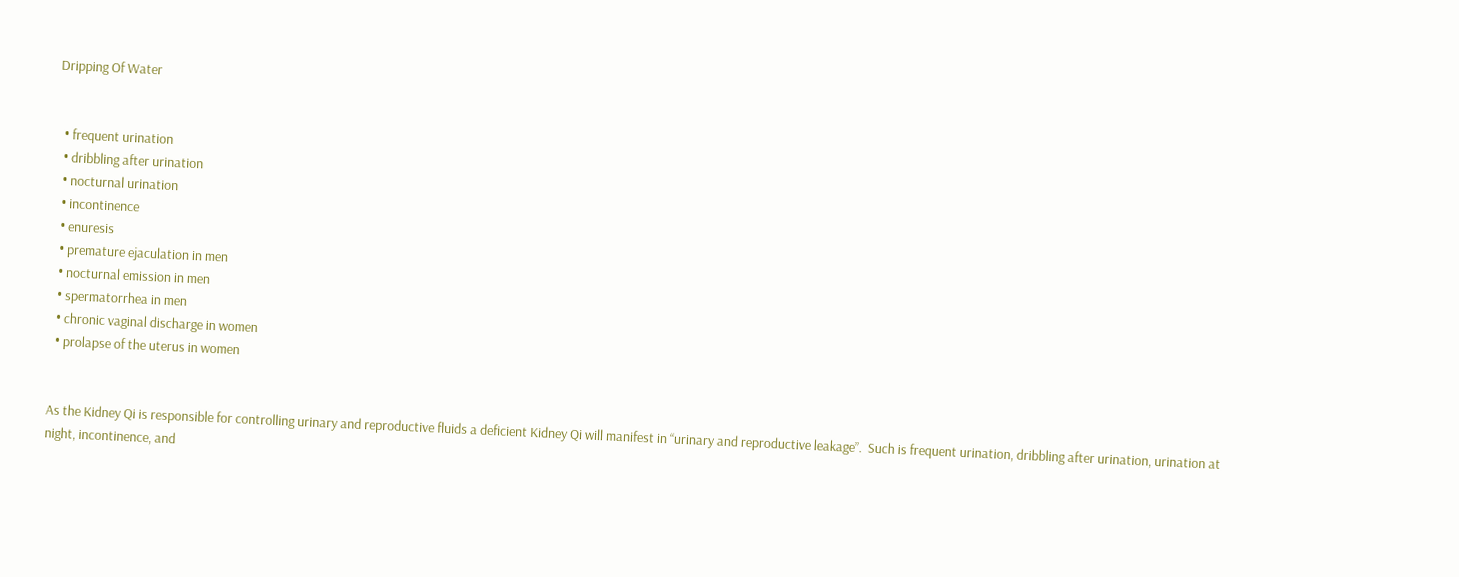Dripping Of Water


  • frequent urination
  • dribbling after urination
  • nocturnal urination
  • incontinence
  • enuresis
  • premature ejaculation in men
  • nocturnal emission in men
  • spermatorrhea in men
  • chronic vaginal discharge in women
  • prolapse of the uterus in women


As the Kidney Qi is responsible for controlling urinary and reproductive fluids a deficient Kidney Qi will manifest in “urinary and reproductive leakage”.  Such is frequent urination, dribbling after urination, urination at night, incontinence, and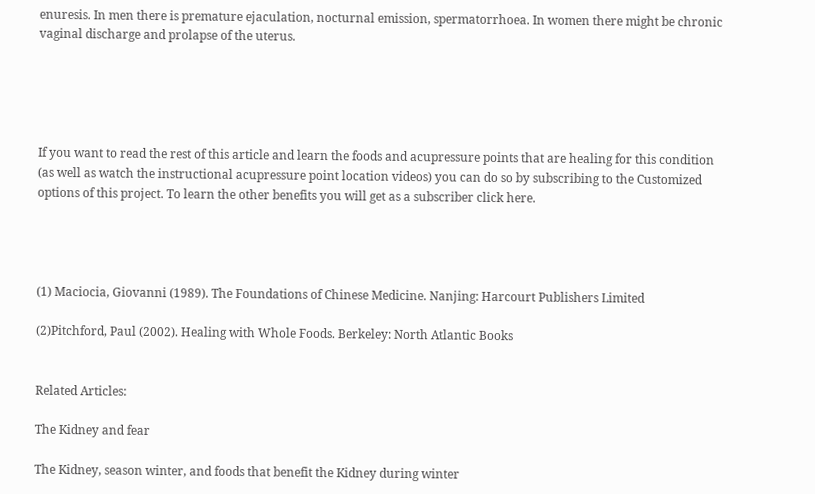enuresis. In men there is premature ejaculation, nocturnal emission, spermatorrhoea. In women there might be chronic vaginal discharge and prolapse of the uterus.





If you want to read the rest of this article and learn the foods and acupressure points that are healing for this condition (as well as watch the instructional acupressure point location videos) you can do so by subscribing to the Customized options of this project. To learn the other benefits you will get as a subscriber click here.




(1) Maciocia, Giovanni (1989). The Foundations of Chinese Medicine. Nanjing: Harcourt Publishers Limited

(2)Pitchford, Paul (2002). Healing with Whole Foods. Berkeley: North Atlantic Books


Related Articles:

The Kidney and fear

The Kidney, season winter, and foods that benefit the Kidney during winter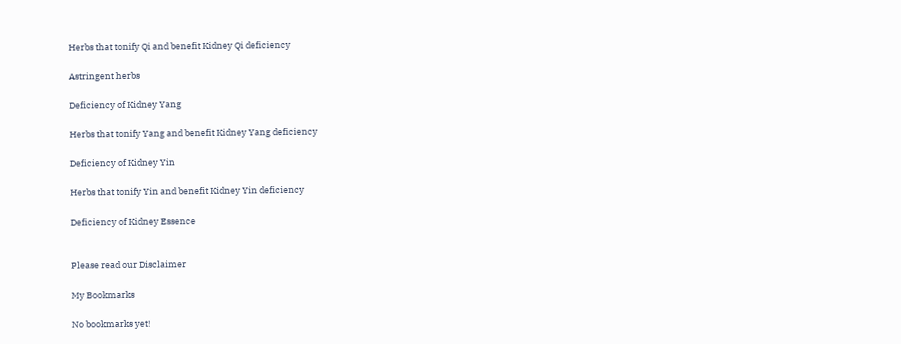Herbs that tonify Qi and benefit Kidney Qi deficiency

Astringent herbs

Deficiency of Kidney Yang

Herbs that tonify Yang and benefit Kidney Yang deficiency

Deficiency of Kidney Yin

Herbs that tonify Yin and benefit Kidney Yin deficiency

Deficiency of Kidney Essence


Please read our Disclaimer

My Bookmarks

No bookmarks yet!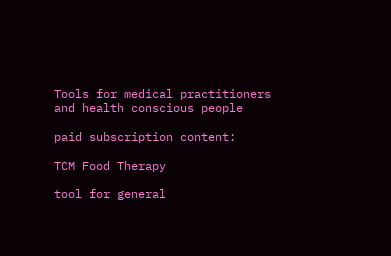Tools for medical practitioners and health conscious people

paid subscription content:

TCM Food Therapy

tool for general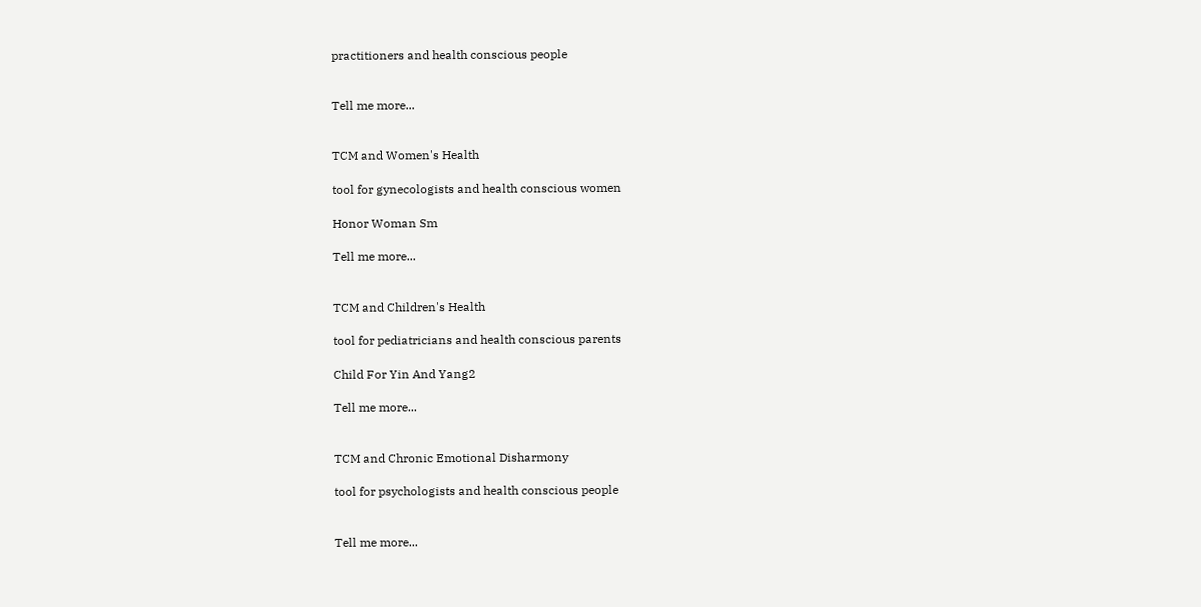practitioners and health conscious people


Tell me more...


TCM and Women's Health

tool for gynecologists and health conscious women

Honor Woman Sm

Tell me more...


TCM and Children's Health

tool for pediatricians and health conscious parents

Child For Yin And Yang2

Tell me more...


TCM and Chronic Emotional Disharmony

tool for psychologists and health conscious people


Tell me more...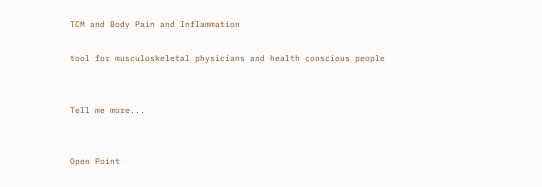TCM and Body Pain and Inflammation

tool for musculoskeletal physicians and health conscious people


Tell me more...


Open Point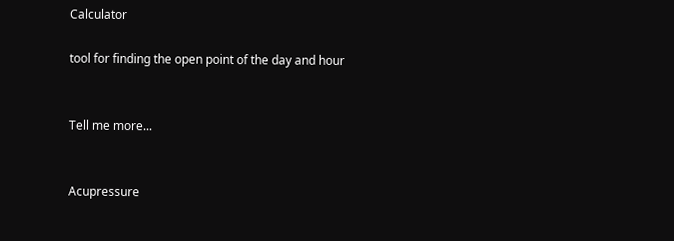Calculator

tool for finding the open point of the day and hour


Tell me more...


Acupressure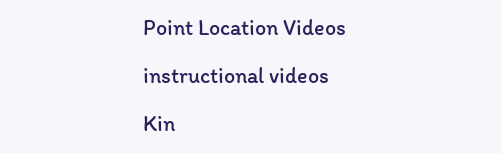Point Location Videos

instructional videos

Kin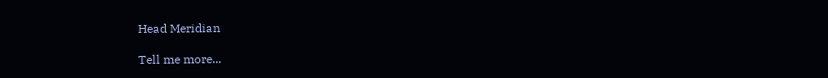Head Meridian

Tell me more...